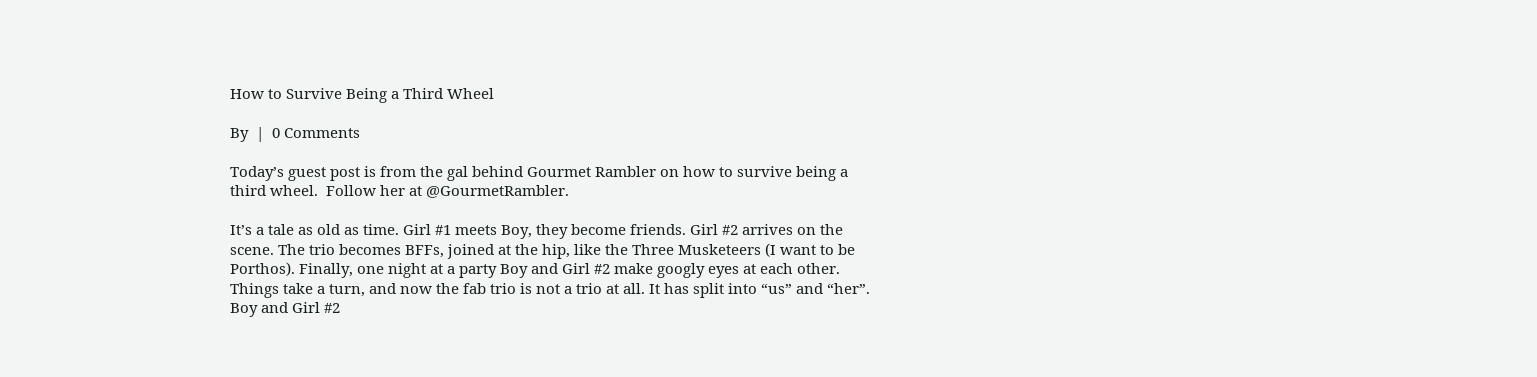How to Survive Being a Third Wheel

By  |  0 Comments

Today’s guest post is from the gal behind Gourmet Rambler on how to survive being a third wheel.  Follow her at @GourmetRambler.

It’s a tale as old as time. Girl #1 meets Boy, they become friends. Girl #2 arrives on the scene. The trio becomes BFFs, joined at the hip, like the Three Musketeers (I want to be Porthos). Finally, one night at a party Boy and Girl #2 make googly eyes at each other. Things take a turn, and now the fab trio is not a trio at all. It has split into “us” and “her”. Boy and Girl #2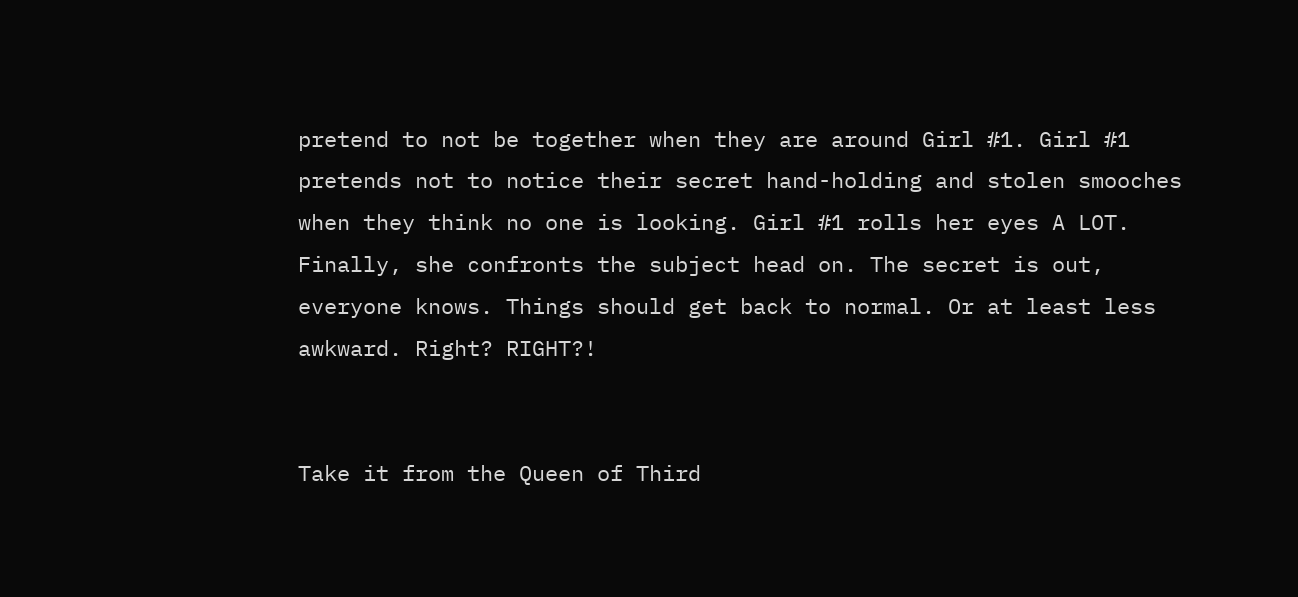pretend to not be together when they are around Girl #1. Girl #1 pretends not to notice their secret hand-holding and stolen smooches when they think no one is looking. Girl #1 rolls her eyes A LOT. Finally, she confronts the subject head on. The secret is out, everyone knows. Things should get back to normal. Or at least less awkward. Right? RIGHT?!


Take it from the Queen of Third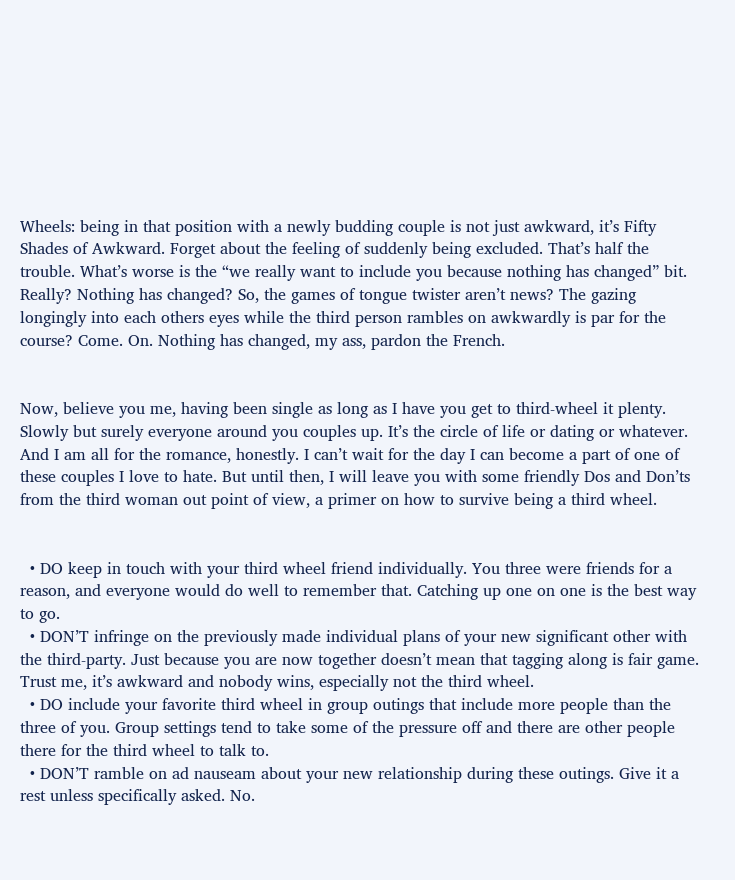Wheels: being in that position with a newly budding couple is not just awkward, it’s Fifty Shades of Awkward. Forget about the feeling of suddenly being excluded. That’s half the trouble. What’s worse is the “we really want to include you because nothing has changed” bit. Really? Nothing has changed? So, the games of tongue twister aren’t news? The gazing longingly into each others eyes while the third person rambles on awkwardly is par for the course? Come. On. Nothing has changed, my ass, pardon the French.


Now, believe you me, having been single as long as I have you get to third-wheel it plenty. Slowly but surely everyone around you couples up. It’s the circle of life or dating or whatever. And I am all for the romance, honestly. I can’t wait for the day I can become a part of one of these couples I love to hate. But until then, I will leave you with some friendly Dos and Don’ts from the third woman out point of view, a primer on how to survive being a third wheel.


  • DO keep in touch with your third wheel friend individually. You three were friends for a reason, and everyone would do well to remember that. Catching up one on one is the best way to go.
  • DON’T infringe on the previously made individual plans of your new significant other with the third-party. Just because you are now together doesn’t mean that tagging along is fair game. Trust me, it’s awkward and nobody wins, especially not the third wheel.
  • DO include your favorite third wheel in group outings that include more people than the three of you. Group settings tend to take some of the pressure off and there are other people there for the third wheel to talk to.
  • DON’T ramble on ad nauseam about your new relationship during these outings. Give it a rest unless specifically asked. No.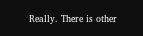Really. There is other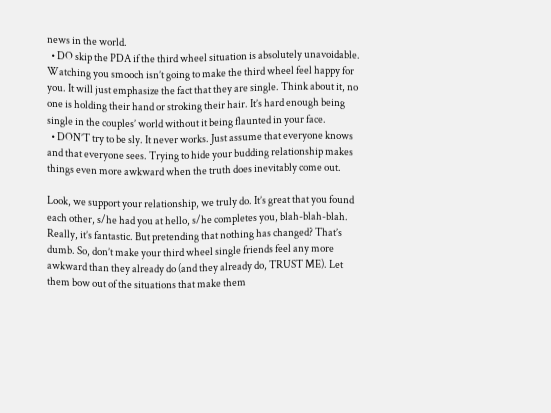news in the world.
  • DO skip the PDA if the third wheel situation is absolutely unavoidable. Watching you smooch isn’t going to make the third wheel feel happy for you. It will just emphasize the fact that they are single. Think about it, no one is holding their hand or stroking their hair. It’s hard enough being single in the couples’ world without it being flaunted in your face.
  • DON’T try to be sly. It never works. Just assume that everyone knows and that everyone sees. Trying to hide your budding relationship makes things even more awkward when the truth does inevitably come out.

Look, we support your relationship, we truly do. It’s great that you found each other, s/he had you at hello, s/he completes you, blah-blah-blah. Really, it’s fantastic. But pretending that nothing has changed? That’s dumb. So, don’t make your third wheel single friends feel any more awkward than they already do (and they already do, TRUST ME). Let them bow out of the situations that make them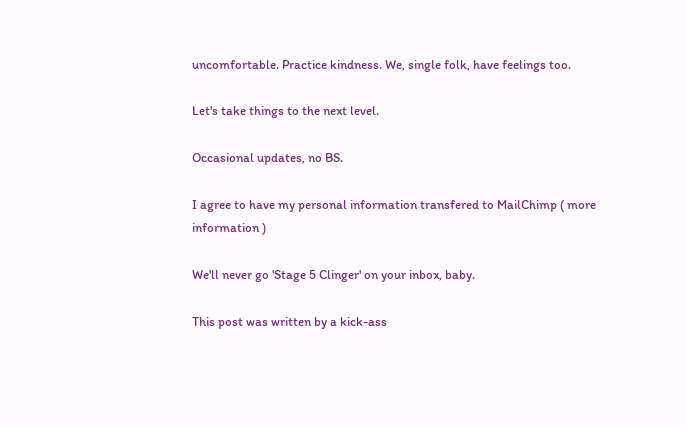uncomfortable. Practice kindness. We, single folk, have feelings too.

Let's take things to the next level.

Occasional updates, no BS.

I agree to have my personal information transfered to MailChimp ( more information )

We'll never go 'Stage 5 Clinger' on your inbox, baby.

This post was written by a kick-ass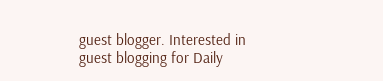guest blogger. Interested in guest blogging for Daily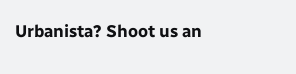Urbanista? Shoot us an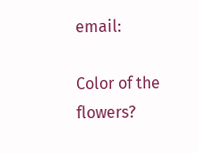email:

Color of the flowers?